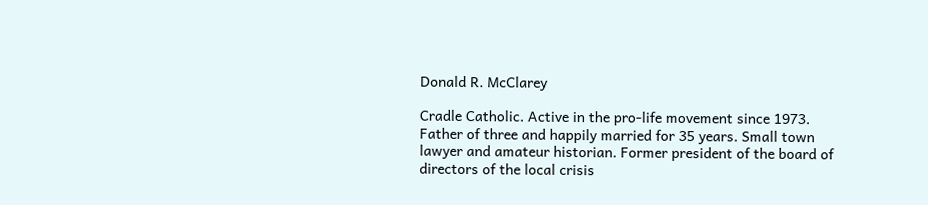Donald R. McClarey

Cradle Catholic. Active in the pro-life movement since 1973. Father of three and happily married for 35 years. Small town lawyer and amateur historian. Former president of the board of directors of the local crisis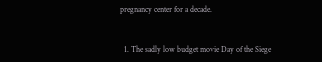pregnancy center for a decade.


  1. The sadly low budget movie Day of the Siege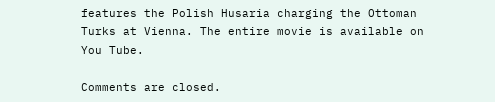features the Polish Husaria charging the Ottoman Turks at Vienna. The entire movie is available on You Tube.

Comments are closed.